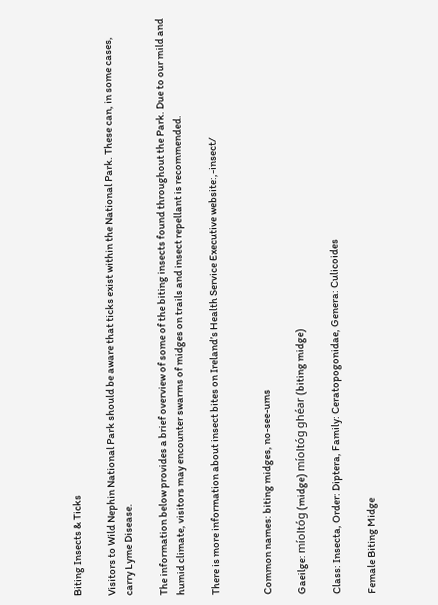Biting Insects & Ticks

Visitors to Wild Nephin National Park should be aware that ticks exist within the National Park. These can, in some cases, carry Lyme Disease.

The information below provides a brief overview of some of the biting insects found throughout the Park. Due to our mild and humid climate, visitors may encounter swarms of midges on trails and insect repellant is recommended.

There is more information about insect bites on Ireland’s Health Service Executive website:,-insect/


Common names: biting midges, no-see-ums

Gaeilge: míoltóg (midge) míoltóg ghéar (biting midge)

Class: Insecta, Order: Diptera, Family: Ceratopogonidae, Genera: Culicoides

Female Biting Midge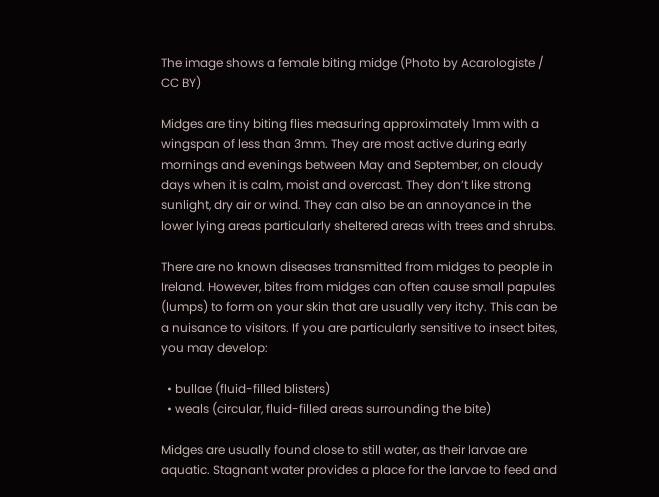The image shows a female biting midge (Photo by Acarologiste / CC BY)

Midges are tiny biting flies measuring approximately 1mm with a wingspan of less than 3mm. They are most active during early mornings and evenings between May and September, on cloudy days when it is calm, moist and overcast. They don’t like strong sunlight, dry air or wind. They can also be an annoyance in the lower lying areas particularly sheltered areas with trees and shrubs.

There are no known diseases transmitted from midges to people in Ireland. However, bites from midges can often cause small papules (lumps) to form on your skin that are usually very itchy. This can be a nuisance to visitors. If you are particularly sensitive to insect bites, you may develop:

  • bullae (fluid-filled blisters)
  • weals (circular, fluid-filled areas surrounding the bite)

Midges are usually found close to still water, as their larvae are aquatic. Stagnant water provides a place for the larvae to feed and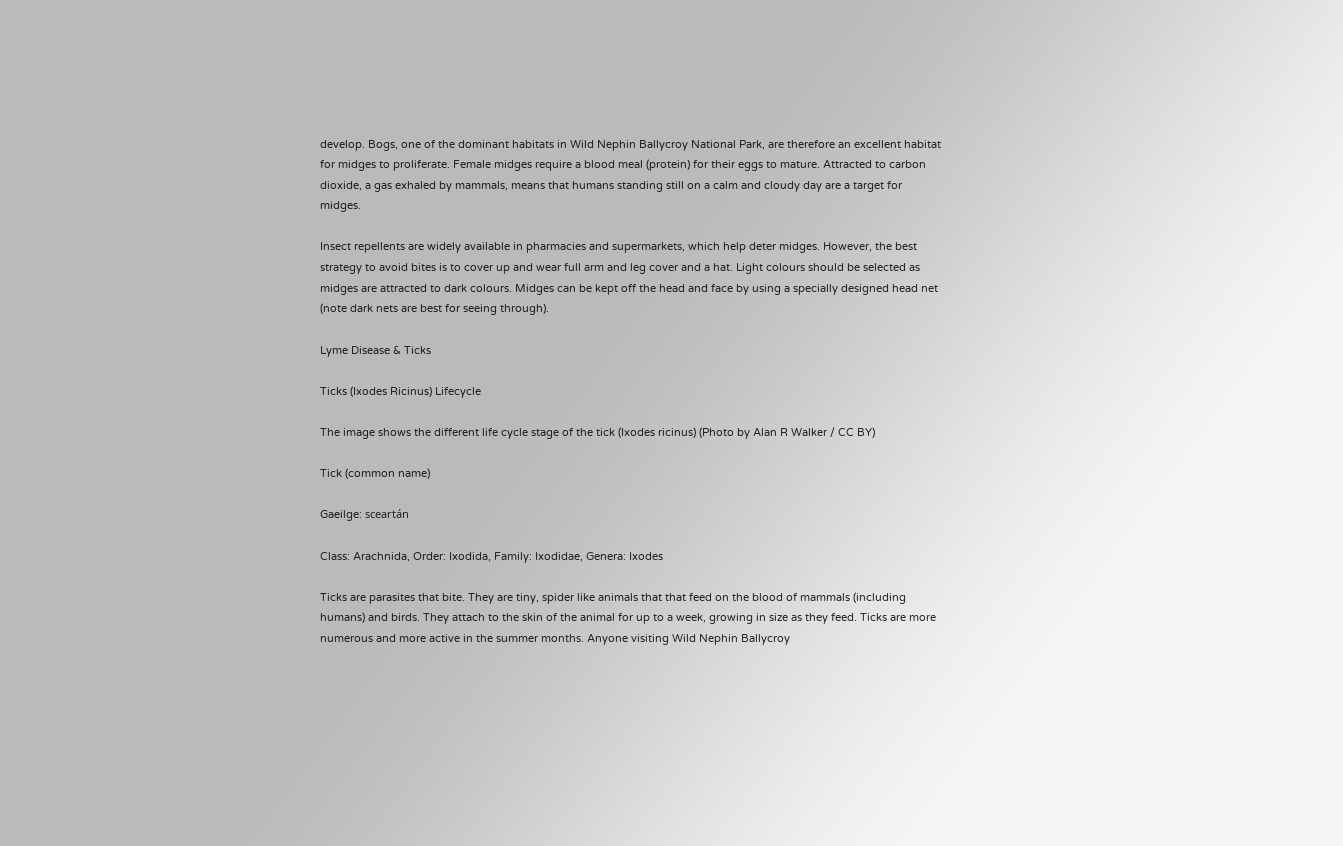develop. Bogs, one of the dominant habitats in Wild Nephin Ballycroy National Park, are therefore an excellent habitat for midges to proliferate. Female midges require a blood meal (protein) for their eggs to mature. Attracted to carbon dioxide, a gas exhaled by mammals, means that humans standing still on a calm and cloudy day are a target for midges.

Insect repellents are widely available in pharmacies and supermarkets, which help deter midges. However, the best strategy to avoid bites is to cover up and wear full arm and leg cover and a hat. Light colours should be selected as midges are attracted to dark colours. Midges can be kept off the head and face by using a specially designed head net (note dark nets are best for seeing through).

Lyme Disease & Ticks

Ticks (Ixodes Ricinus) Lifecycle

The image shows the different life cycle stage of the tick (Ixodes ricinus) (Photo by Alan R Walker / CC BY)

Tick (common name)

Gaeilge: sceartán

Class: Arachnida, Order: Ixodida, Family: Ixodidae, Genera: Ixodes

Ticks are parasites that bite. They are tiny, spider like animals that that feed on the blood of mammals (including humans) and birds. They attach to the skin of the animal for up to a week, growing in size as they feed. Ticks are more numerous and more active in the summer months. Anyone visiting Wild Nephin Ballycroy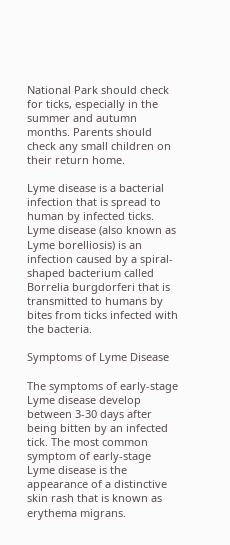National Park should check for ticks, especially in the summer and autumn months. Parents should check any small children on their return home.

Lyme disease is a bacterial infection that is spread to human by infected ticks. Lyme disease (also known as Lyme borelliosis) is an infection caused by a spiral-shaped bacterium called Borrelia burgdorferi that is transmitted to humans by bites from ticks infected with the bacteria.

Symptoms of Lyme Disease

The symptoms of early-stage Lyme disease develop between 3-30 days after being bitten by an infected tick. The most common symptom of early-stage Lyme disease is the appearance of a distinctive skin rash that is known as erythema migrans.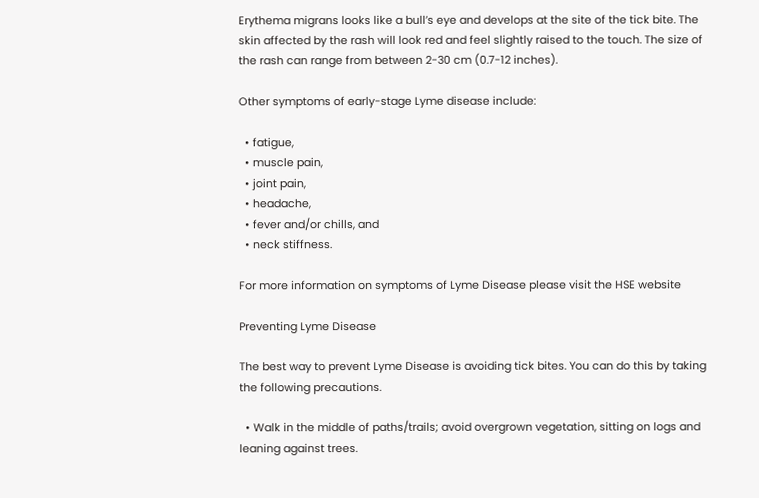Erythema migrans looks like a bull’s eye and develops at the site of the tick bite. The skin affected by the rash will look red and feel slightly raised to the touch. The size of the rash can range from between 2-30 cm (0.7-12 inches).

Other symptoms of early-stage Lyme disease include:

  • fatigue,
  • muscle pain,
  • joint pain,
  • headache,
  • fever and/or chills, and
  • neck stiffness.

For more information on symptoms of Lyme Disease please visit the HSE website

Preventing Lyme Disease

The best way to prevent Lyme Disease is avoiding tick bites. You can do this by taking the following precautions.

  • Walk in the middle of paths/trails; avoid overgrown vegetation, sitting on logs and leaning against trees.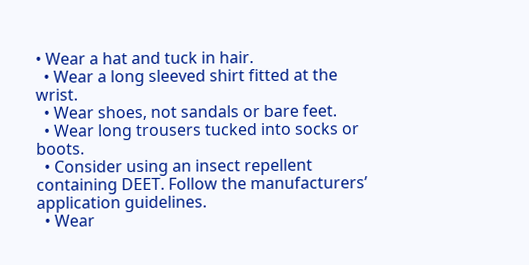• Wear a hat and tuck in hair.
  • Wear a long sleeved shirt fitted at the wrist.
  • Wear shoes, not sandals or bare feet.
  • Wear long trousers tucked into socks or boots.
  • Consider using an insect repellent containing DEET. Follow the manufacturers’ application guidelines.
  • Wear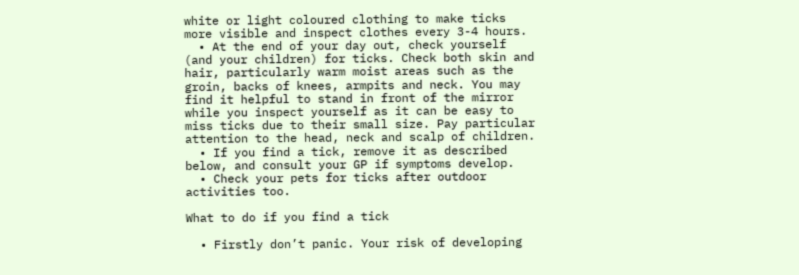white or light coloured clothing to make ticks more visible and inspect clothes every 3-4 hours.
  • At the end of your day out, check yourself (and your children) for ticks. Check both skin and hair, particularly warm moist areas such as the groin, backs of knees, armpits and neck. You may find it helpful to stand in front of the mirror while you inspect yourself as it can be easy to miss ticks due to their small size. Pay particular attention to the head, neck and scalp of children.
  • If you find a tick, remove it as described below, and consult your GP if symptoms develop.
  • Check your pets for ticks after outdoor activities too.

What to do if you find a tick

  • Firstly don’t panic. Your risk of developing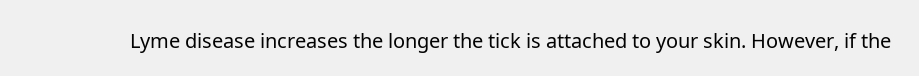Lyme disease increases the longer the tick is attached to your skin. However, if the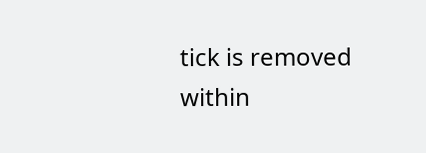tick is removed within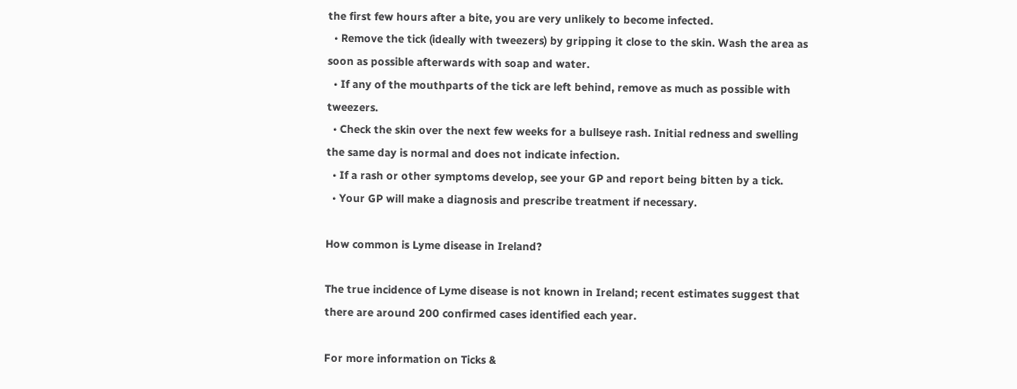the first few hours after a bite, you are very unlikely to become infected.
  • Remove the tick (ideally with tweezers) by gripping it close to the skin. Wash the area as soon as possible afterwards with soap and water.
  • If any of the mouthparts of the tick are left behind, remove as much as possible with tweezers.
  • Check the skin over the next few weeks for a bullseye rash. Initial redness and swelling the same day is normal and does not indicate infection.
  • If a rash or other symptoms develop, see your GP and report being bitten by a tick.
  • Your GP will make a diagnosis and prescribe treatment if necessary.

How common is Lyme disease in Ireland?

The true incidence of Lyme disease is not known in Ireland; recent estimates suggest that there are around 200 confirmed cases identified each year.

For more information on Ticks &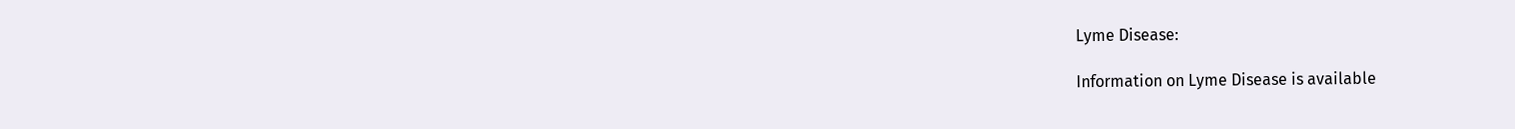Lyme Disease:

Information on Lyme Disease is available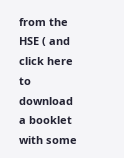from the HSE ( and click here to download a booklet with some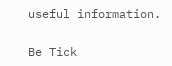useful information.

Be Tick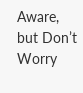Aware, but Don’t Worry